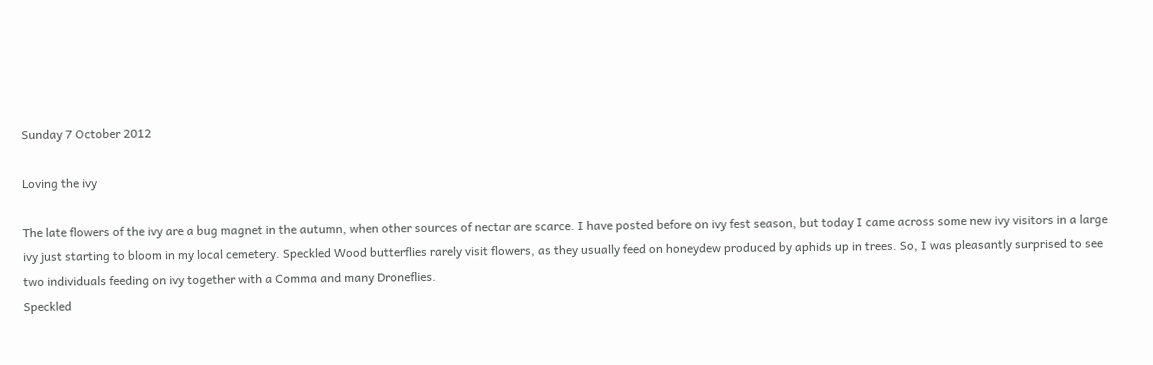Sunday 7 October 2012

Loving the ivy

The late flowers of the ivy are a bug magnet in the autumn, when other sources of nectar are scarce. I have posted before on ivy fest season, but today I came across some new ivy visitors in a large ivy just starting to bloom in my local cemetery. Speckled Wood butterflies rarely visit flowers, as they usually feed on honeydew produced by aphids up in trees. So, I was pleasantly surprised to see two individuals feeding on ivy together with a Comma and many Droneflies.
Speckled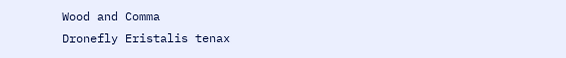Wood and Comma
Dronefly Eristalis tenax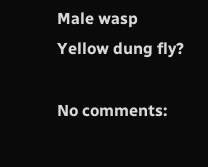Male wasp
Yellow dung fly?

No comments: